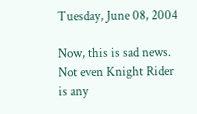Tuesday, June 08, 2004

Now, this is sad news. Not even Knight Rider is any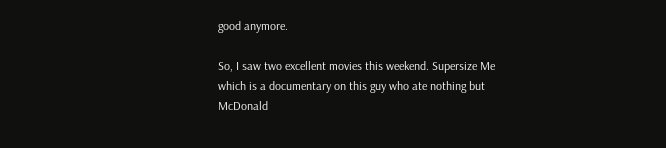good anymore.

So, I saw two excellent movies this weekend. Supersize Me which is a documentary on this guy who ate nothing but McDonald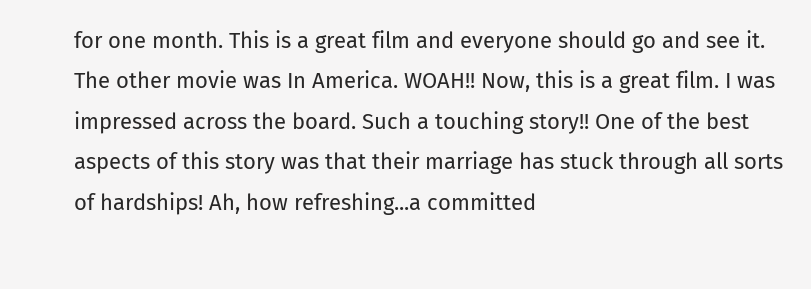for one month. This is a great film and everyone should go and see it.
The other movie was In America. WOAH!! Now, this is a great film. I was impressed across the board. Such a touching story!! One of the best aspects of this story was that their marriage has stuck through all sorts of hardships! Ah, how refreshing...a committed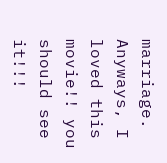marriage. Anyways, I loved this movie!! you should see it!!!